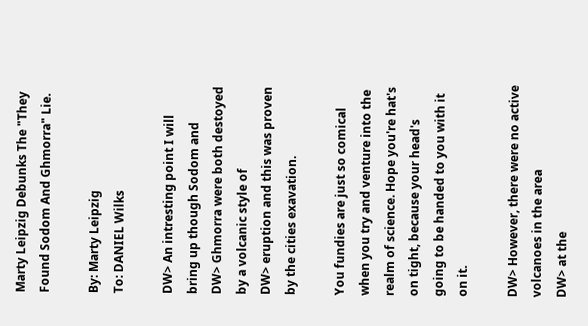Marty Leipzig Debunks The "They Found Sodom And Ghmorra" Lie.

By: Marty Leipzig
To: DANIEL Wilks

DW> An intresting point I will bring up though Sodom and
DW> Ghmorra were both destoyed by a volcanic style of
DW> eruption and this was proven by the cities exavation.

You fundies are just so comical when you try and venture into the realm of science. Hope you're hat's on tight, because your head's going to be handed to you with it on it.

DW> However, there were no active volcanoes in the area
DW> at the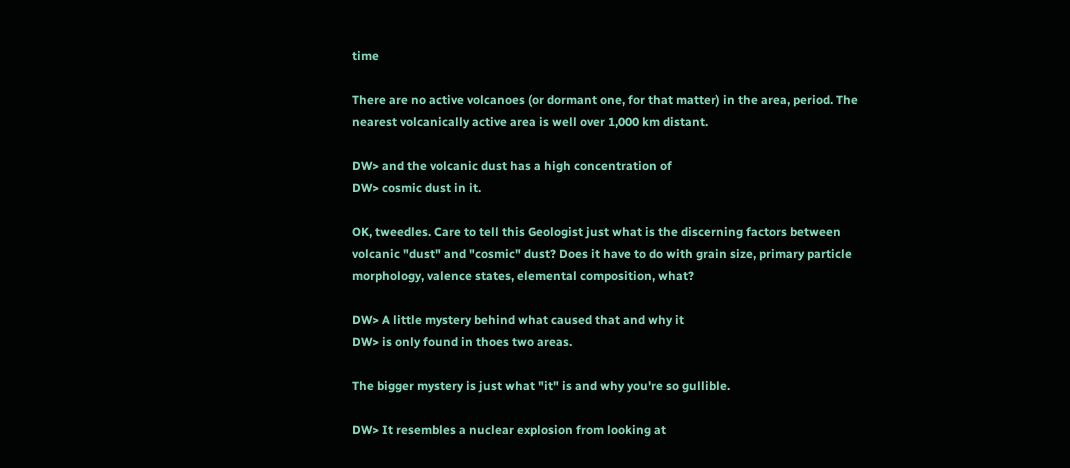time

There are no active volcanoes (or dormant one, for that matter) in the area, period. The nearest volcanically active area is well over 1,000 km distant.

DW> and the volcanic dust has a high concentration of
DW> cosmic dust in it.

OK, tweedles. Care to tell this Geologist just what is the discerning factors between volcanic "dust" and "cosmic" dust? Does it have to do with grain size, primary particle morphology, valence states, elemental composition, what?

DW> A little mystery behind what caused that and why it
DW> is only found in thoes two areas.

The bigger mystery is just what "it" is and why you're so gullible.

DW> It resembles a nuclear explosion from looking at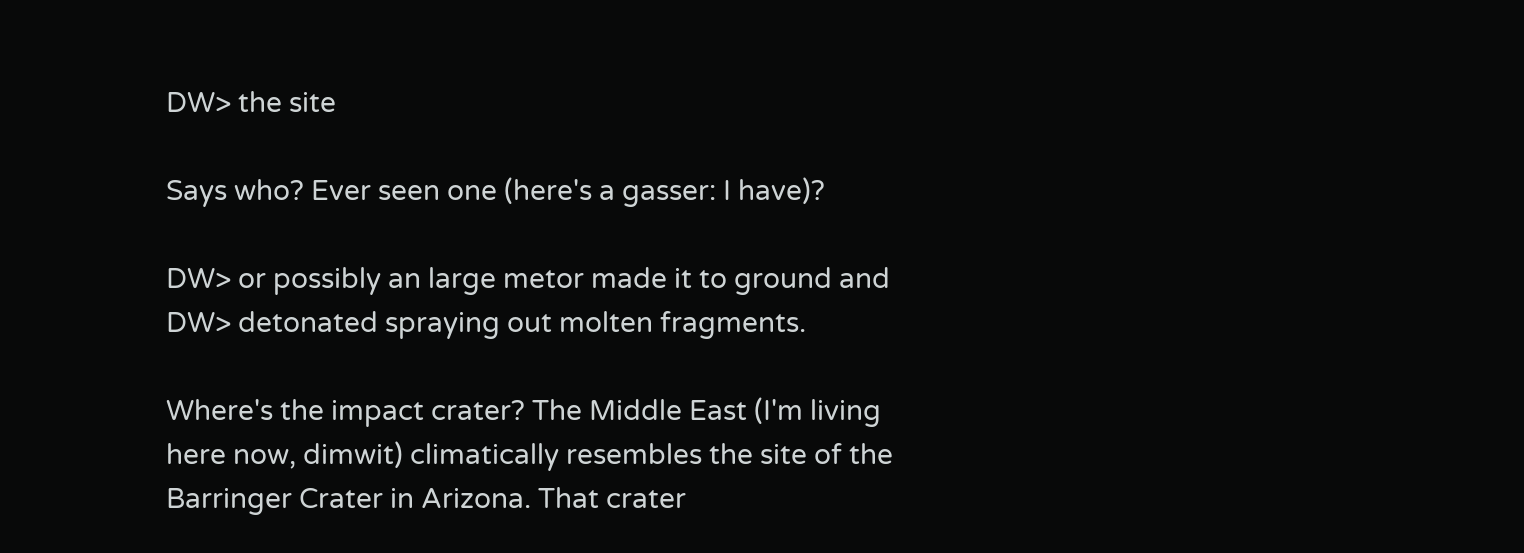DW> the site

Says who? Ever seen one (here's a gasser: I have)?

DW> or possibly an large metor made it to ground and
DW> detonated spraying out molten fragments.

Where's the impact crater? The Middle East (I'm living here now, dimwit) climatically resembles the site of the Barringer Crater in Arizona. That crater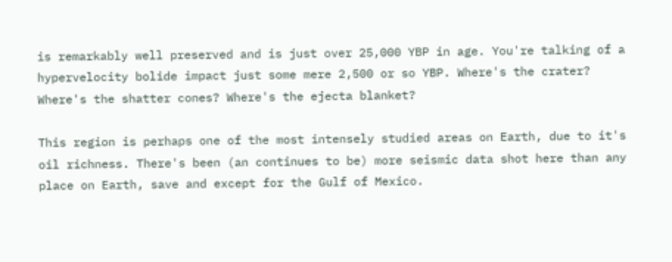is remarkably well preserved and is just over 25,000 YBP in age. You're talking of a hypervelocity bolide impact just some mere 2,500 or so YBP. Where's the crater? Where's the shatter cones? Where's the ejecta blanket?

This region is perhaps one of the most intensely studied areas on Earth, due to it's oil richness. There's been (an continues to be) more seismic data shot here than any place on Earth, save and except for the Gulf of Mexico.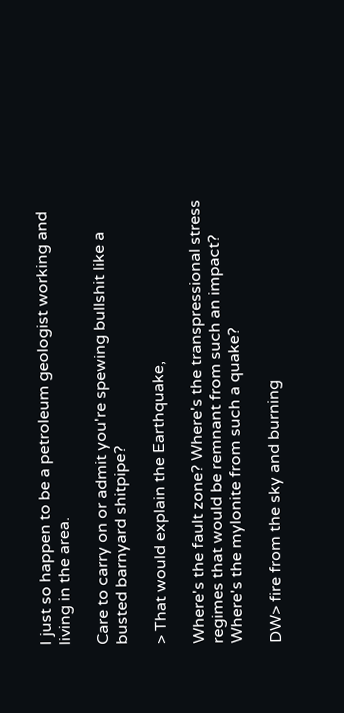I just so happen to be a petroleum geologist working and living in the area.

Care to carry on or admit you're spewing bullshit like a busted barnyard shitpipe?

> That would explain the Earthquake,

Where's the fault zone? Where's the transpressional stress regimes that would be remnant from such an impact? Where's the mylonite from such a quake?

DW> fire from the sky and burning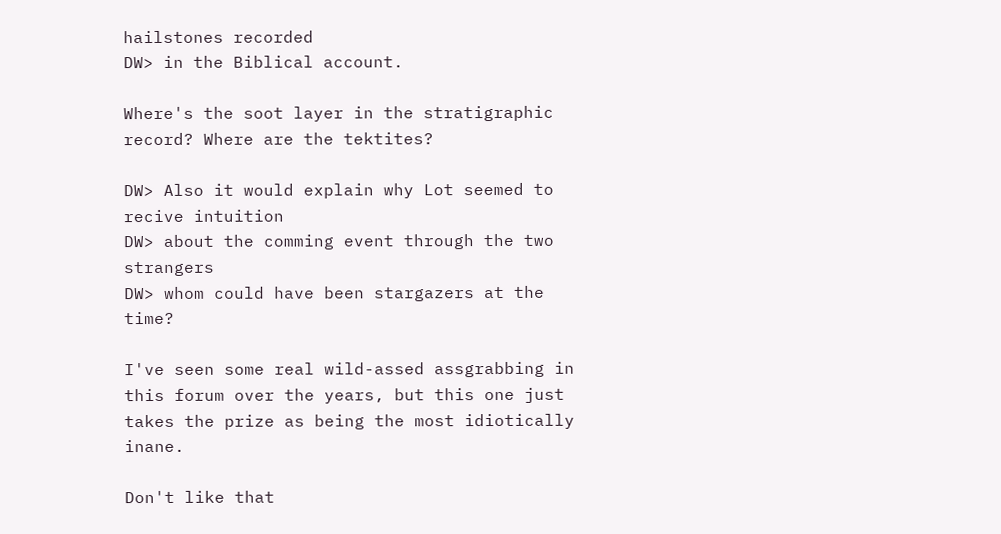hailstones recorded
DW> in the Biblical account.

Where's the soot layer in the stratigraphic record? Where are the tektites?

DW> Also it would explain why Lot seemed to recive intuition
DW> about the comming event through the two strangers
DW> whom could have been stargazers at the time?

I've seen some real wild-assed assgrabbing in this forum over the years, but this one just takes the prize as being the most idiotically inane.

Don't like that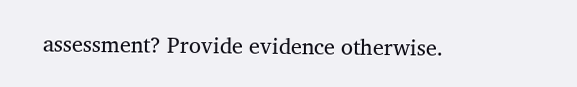assessment? Provide evidence otherwise.